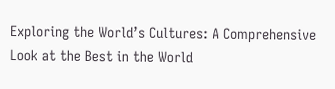Exploring the World’s Cultures: A Comprehensive Look at the Best in the World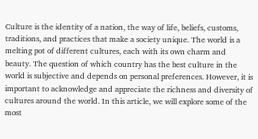Culture is the identity of a nation, the way of life, beliefs, customs, traditions, and practices that make a society unique. The world is a melting pot of different cultures, each with its own charm and beauty. The question of which country has the best culture in the world is subjective and depends on personal preferences. However, it is important to acknowledge and appreciate the richness and diversity of cultures around the world. In this article, we will explore some of the most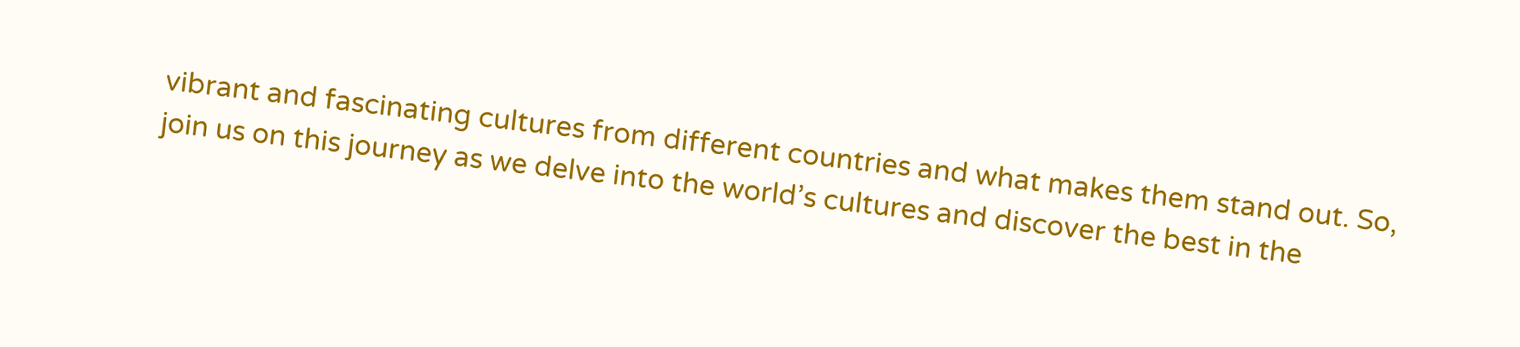vibrant and fascinating cultures from different countries and what makes them stand out. So, join us on this journey as we delve into the world’s cultures and discover the best in the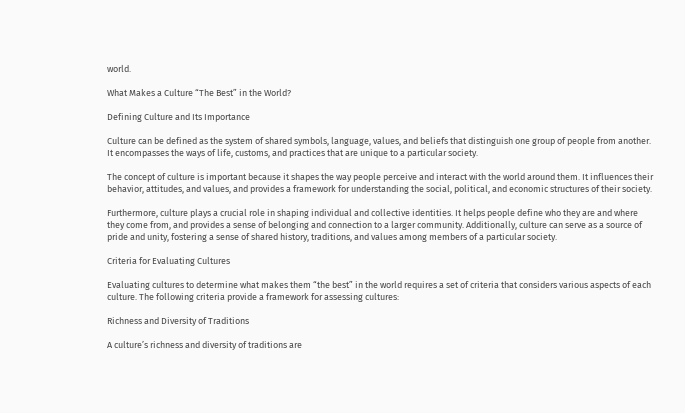world.

What Makes a Culture “The Best” in the World?

Defining Culture and Its Importance

Culture can be defined as the system of shared symbols, language, values, and beliefs that distinguish one group of people from another. It encompasses the ways of life, customs, and practices that are unique to a particular society.

The concept of culture is important because it shapes the way people perceive and interact with the world around them. It influences their behavior, attitudes, and values, and provides a framework for understanding the social, political, and economic structures of their society.

Furthermore, culture plays a crucial role in shaping individual and collective identities. It helps people define who they are and where they come from, and provides a sense of belonging and connection to a larger community. Additionally, culture can serve as a source of pride and unity, fostering a sense of shared history, traditions, and values among members of a particular society.

Criteria for Evaluating Cultures

Evaluating cultures to determine what makes them “the best” in the world requires a set of criteria that considers various aspects of each culture. The following criteria provide a framework for assessing cultures:

Richness and Diversity of Traditions

A culture’s richness and diversity of traditions are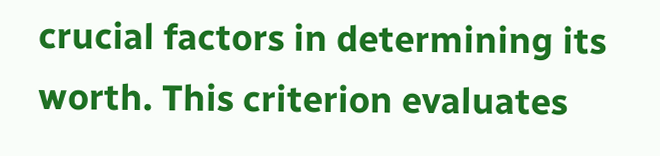crucial factors in determining its worth. This criterion evaluates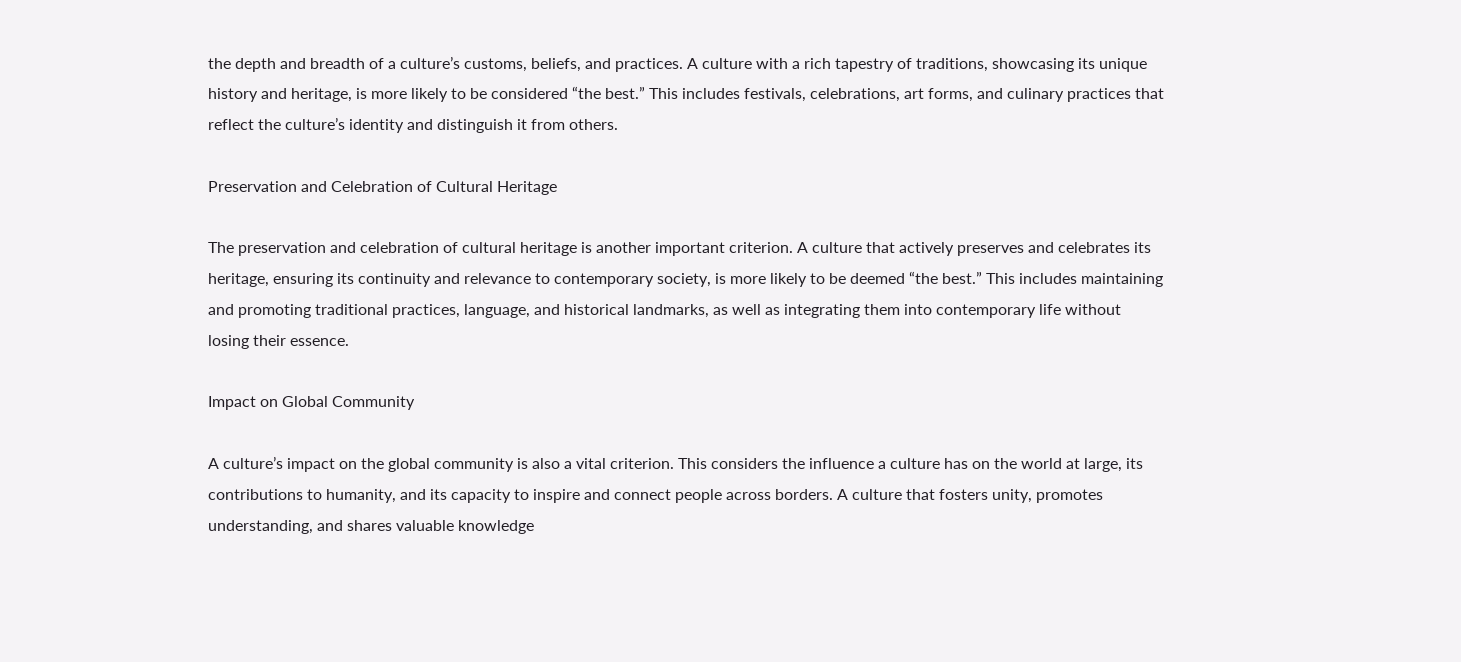the depth and breadth of a culture’s customs, beliefs, and practices. A culture with a rich tapestry of traditions, showcasing its unique history and heritage, is more likely to be considered “the best.” This includes festivals, celebrations, art forms, and culinary practices that reflect the culture’s identity and distinguish it from others.

Preservation and Celebration of Cultural Heritage

The preservation and celebration of cultural heritage is another important criterion. A culture that actively preserves and celebrates its heritage, ensuring its continuity and relevance to contemporary society, is more likely to be deemed “the best.” This includes maintaining and promoting traditional practices, language, and historical landmarks, as well as integrating them into contemporary life without losing their essence.

Impact on Global Community

A culture’s impact on the global community is also a vital criterion. This considers the influence a culture has on the world at large, its contributions to humanity, and its capacity to inspire and connect people across borders. A culture that fosters unity, promotes understanding, and shares valuable knowledge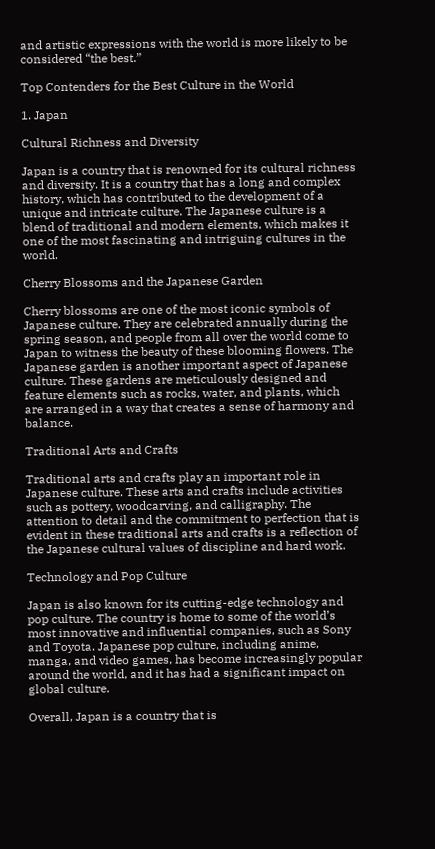and artistic expressions with the world is more likely to be considered “the best.”

Top Contenders for the Best Culture in the World

1. Japan

Cultural Richness and Diversity

Japan is a country that is renowned for its cultural richness and diversity. It is a country that has a long and complex history, which has contributed to the development of a unique and intricate culture. The Japanese culture is a blend of traditional and modern elements, which makes it one of the most fascinating and intriguing cultures in the world.

Cherry Blossoms and the Japanese Garden

Cherry blossoms are one of the most iconic symbols of Japanese culture. They are celebrated annually during the spring season, and people from all over the world come to Japan to witness the beauty of these blooming flowers. The Japanese garden is another important aspect of Japanese culture. These gardens are meticulously designed and feature elements such as rocks, water, and plants, which are arranged in a way that creates a sense of harmony and balance.

Traditional Arts and Crafts

Traditional arts and crafts play an important role in Japanese culture. These arts and crafts include activities such as pottery, woodcarving, and calligraphy. The attention to detail and the commitment to perfection that is evident in these traditional arts and crafts is a reflection of the Japanese cultural values of discipline and hard work.

Technology and Pop Culture

Japan is also known for its cutting-edge technology and pop culture. The country is home to some of the world’s most innovative and influential companies, such as Sony and Toyota. Japanese pop culture, including anime, manga, and video games, has become increasingly popular around the world, and it has had a significant impact on global culture.

Overall, Japan is a country that is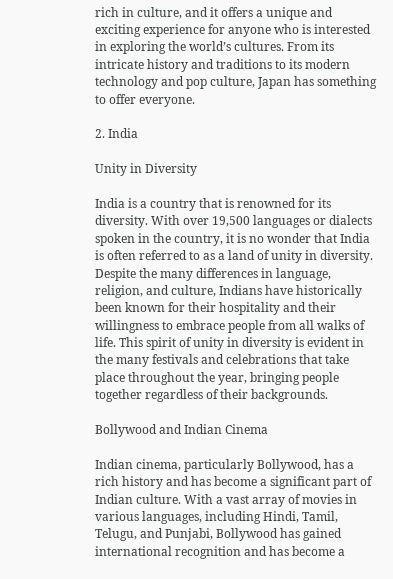rich in culture, and it offers a unique and exciting experience for anyone who is interested in exploring the world’s cultures. From its intricate history and traditions to its modern technology and pop culture, Japan has something to offer everyone.

2. India

Unity in Diversity

India is a country that is renowned for its diversity. With over 19,500 languages or dialects spoken in the country, it is no wonder that India is often referred to as a land of unity in diversity. Despite the many differences in language, religion, and culture, Indians have historically been known for their hospitality and their willingness to embrace people from all walks of life. This spirit of unity in diversity is evident in the many festivals and celebrations that take place throughout the year, bringing people together regardless of their backgrounds.

Bollywood and Indian Cinema

Indian cinema, particularly Bollywood, has a rich history and has become a significant part of Indian culture. With a vast array of movies in various languages, including Hindi, Tamil, Telugu, and Punjabi, Bollywood has gained international recognition and has become a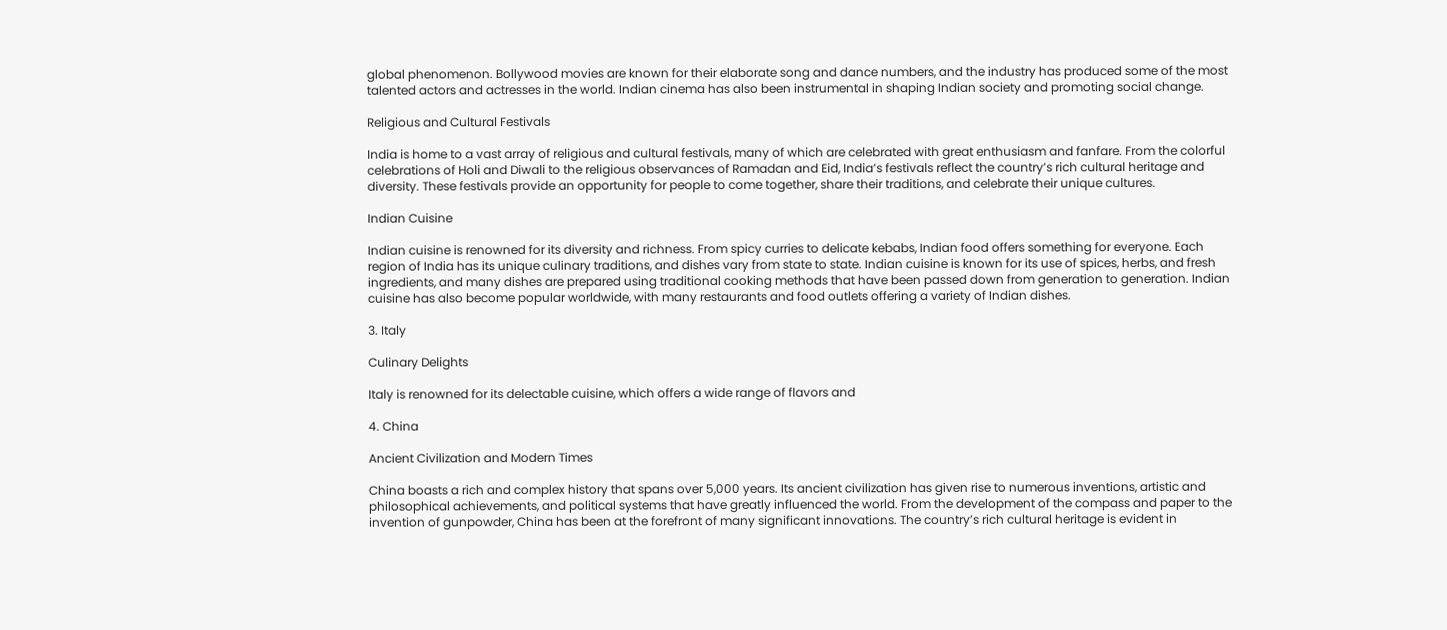global phenomenon. Bollywood movies are known for their elaborate song and dance numbers, and the industry has produced some of the most talented actors and actresses in the world. Indian cinema has also been instrumental in shaping Indian society and promoting social change.

Religious and Cultural Festivals

India is home to a vast array of religious and cultural festivals, many of which are celebrated with great enthusiasm and fanfare. From the colorful celebrations of Holi and Diwali to the religious observances of Ramadan and Eid, India’s festivals reflect the country’s rich cultural heritage and diversity. These festivals provide an opportunity for people to come together, share their traditions, and celebrate their unique cultures.

Indian Cuisine

Indian cuisine is renowned for its diversity and richness. From spicy curries to delicate kebabs, Indian food offers something for everyone. Each region of India has its unique culinary traditions, and dishes vary from state to state. Indian cuisine is known for its use of spices, herbs, and fresh ingredients, and many dishes are prepared using traditional cooking methods that have been passed down from generation to generation. Indian cuisine has also become popular worldwide, with many restaurants and food outlets offering a variety of Indian dishes.

3. Italy

Culinary Delights

Italy is renowned for its delectable cuisine, which offers a wide range of flavors and

4. China

Ancient Civilization and Modern Times

China boasts a rich and complex history that spans over 5,000 years. Its ancient civilization has given rise to numerous inventions, artistic and philosophical achievements, and political systems that have greatly influenced the world. From the development of the compass and paper to the invention of gunpowder, China has been at the forefront of many significant innovations. The country’s rich cultural heritage is evident in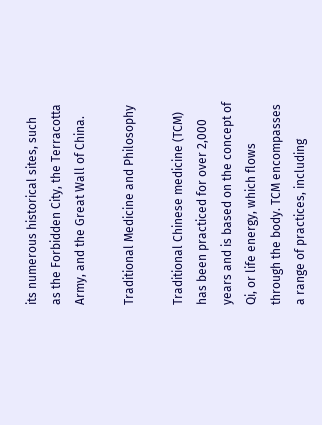its numerous historical sites, such as the Forbidden City, the Terracotta Army, and the Great Wall of China.

Traditional Medicine and Philosophy

Traditional Chinese medicine (TCM) has been practiced for over 2,000 years and is based on the concept of Qi, or life energy, which flows through the body. TCM encompasses a range of practices, including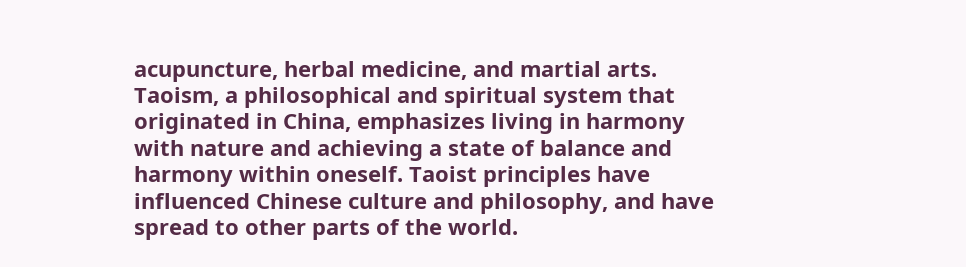acupuncture, herbal medicine, and martial arts. Taoism, a philosophical and spiritual system that originated in China, emphasizes living in harmony with nature and achieving a state of balance and harmony within oneself. Taoist principles have influenced Chinese culture and philosophy, and have spread to other parts of the world.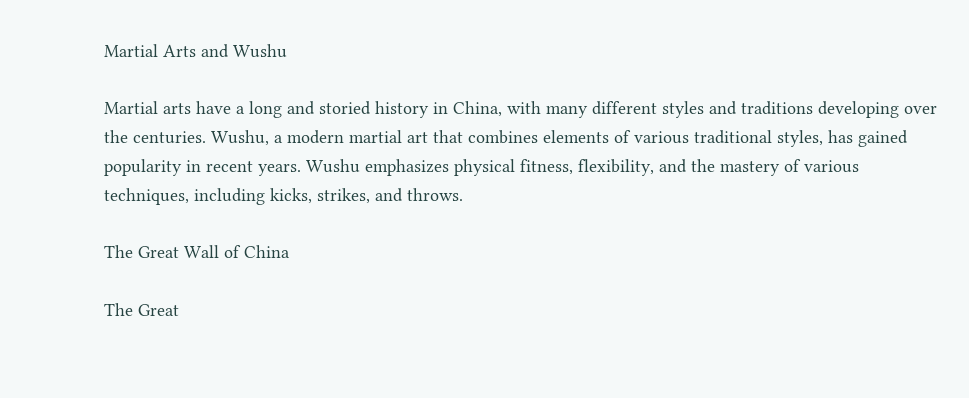Martial Arts and Wushu

Martial arts have a long and storied history in China, with many different styles and traditions developing over the centuries. Wushu, a modern martial art that combines elements of various traditional styles, has gained popularity in recent years. Wushu emphasizes physical fitness, flexibility, and the mastery of various techniques, including kicks, strikes, and throws.

The Great Wall of China

The Great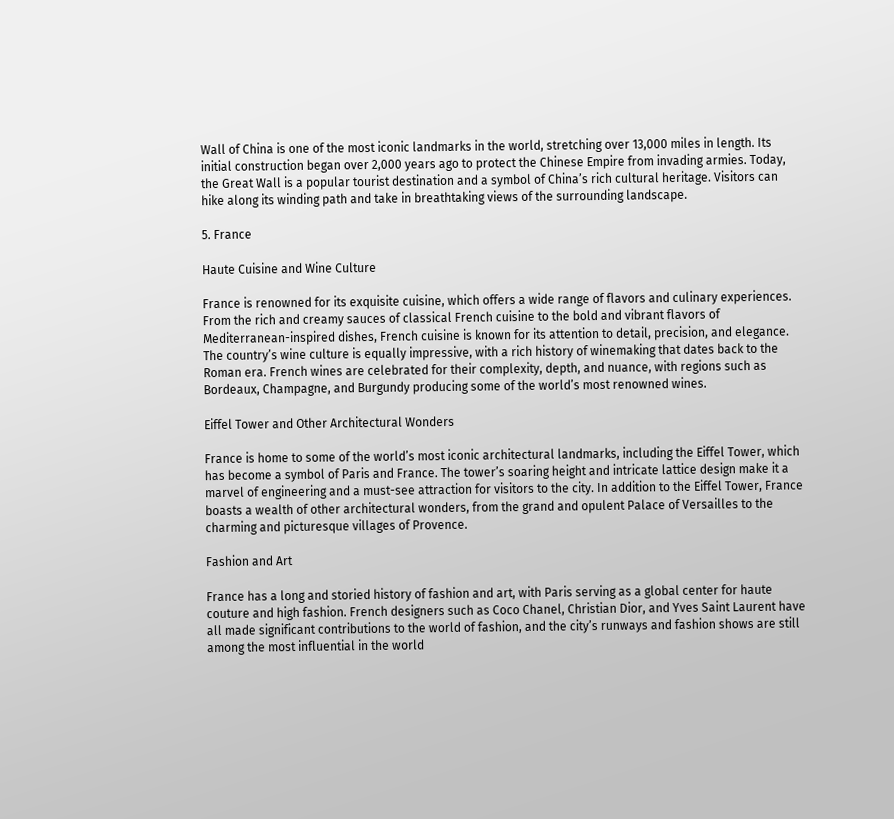Wall of China is one of the most iconic landmarks in the world, stretching over 13,000 miles in length. Its initial construction began over 2,000 years ago to protect the Chinese Empire from invading armies. Today, the Great Wall is a popular tourist destination and a symbol of China’s rich cultural heritage. Visitors can hike along its winding path and take in breathtaking views of the surrounding landscape.

5. France

Haute Cuisine and Wine Culture

France is renowned for its exquisite cuisine, which offers a wide range of flavors and culinary experiences. From the rich and creamy sauces of classical French cuisine to the bold and vibrant flavors of Mediterranean-inspired dishes, French cuisine is known for its attention to detail, precision, and elegance. The country’s wine culture is equally impressive, with a rich history of winemaking that dates back to the Roman era. French wines are celebrated for their complexity, depth, and nuance, with regions such as Bordeaux, Champagne, and Burgundy producing some of the world’s most renowned wines.

Eiffel Tower and Other Architectural Wonders

France is home to some of the world’s most iconic architectural landmarks, including the Eiffel Tower, which has become a symbol of Paris and France. The tower’s soaring height and intricate lattice design make it a marvel of engineering and a must-see attraction for visitors to the city. In addition to the Eiffel Tower, France boasts a wealth of other architectural wonders, from the grand and opulent Palace of Versailles to the charming and picturesque villages of Provence.

Fashion and Art

France has a long and storied history of fashion and art, with Paris serving as a global center for haute couture and high fashion. French designers such as Coco Chanel, Christian Dior, and Yves Saint Laurent have all made significant contributions to the world of fashion, and the city’s runways and fashion shows are still among the most influential in the world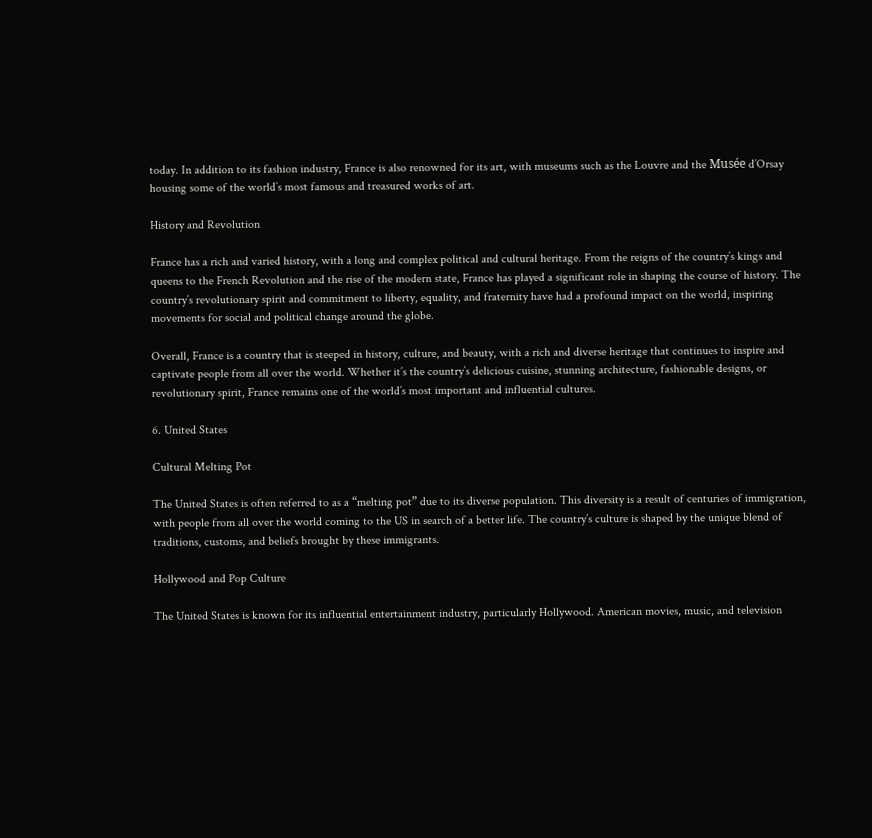today. In addition to its fashion industry, France is also renowned for its art, with museums such as the Louvre and the Musée d’Orsay housing some of the world’s most famous and treasured works of art.

History and Revolution

France has a rich and varied history, with a long and complex political and cultural heritage. From the reigns of the country’s kings and queens to the French Revolution and the rise of the modern state, France has played a significant role in shaping the course of history. The country’s revolutionary spirit and commitment to liberty, equality, and fraternity have had a profound impact on the world, inspiring movements for social and political change around the globe.

Overall, France is a country that is steeped in history, culture, and beauty, with a rich and diverse heritage that continues to inspire and captivate people from all over the world. Whether it’s the country’s delicious cuisine, stunning architecture, fashionable designs, or revolutionary spirit, France remains one of the world’s most important and influential cultures.

6. United States

Cultural Melting Pot

The United States is often referred to as a “melting pot” due to its diverse population. This diversity is a result of centuries of immigration, with people from all over the world coming to the US in search of a better life. The country’s culture is shaped by the unique blend of traditions, customs, and beliefs brought by these immigrants.

Hollywood and Pop Culture

The United States is known for its influential entertainment industry, particularly Hollywood. American movies, music, and television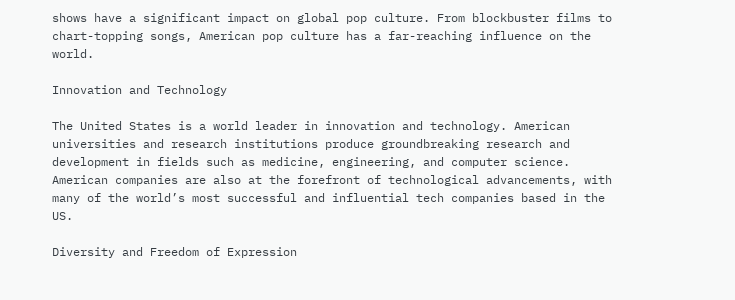shows have a significant impact on global pop culture. From blockbuster films to chart-topping songs, American pop culture has a far-reaching influence on the world.

Innovation and Technology

The United States is a world leader in innovation and technology. American universities and research institutions produce groundbreaking research and development in fields such as medicine, engineering, and computer science. American companies are also at the forefront of technological advancements, with many of the world’s most successful and influential tech companies based in the US.

Diversity and Freedom of Expression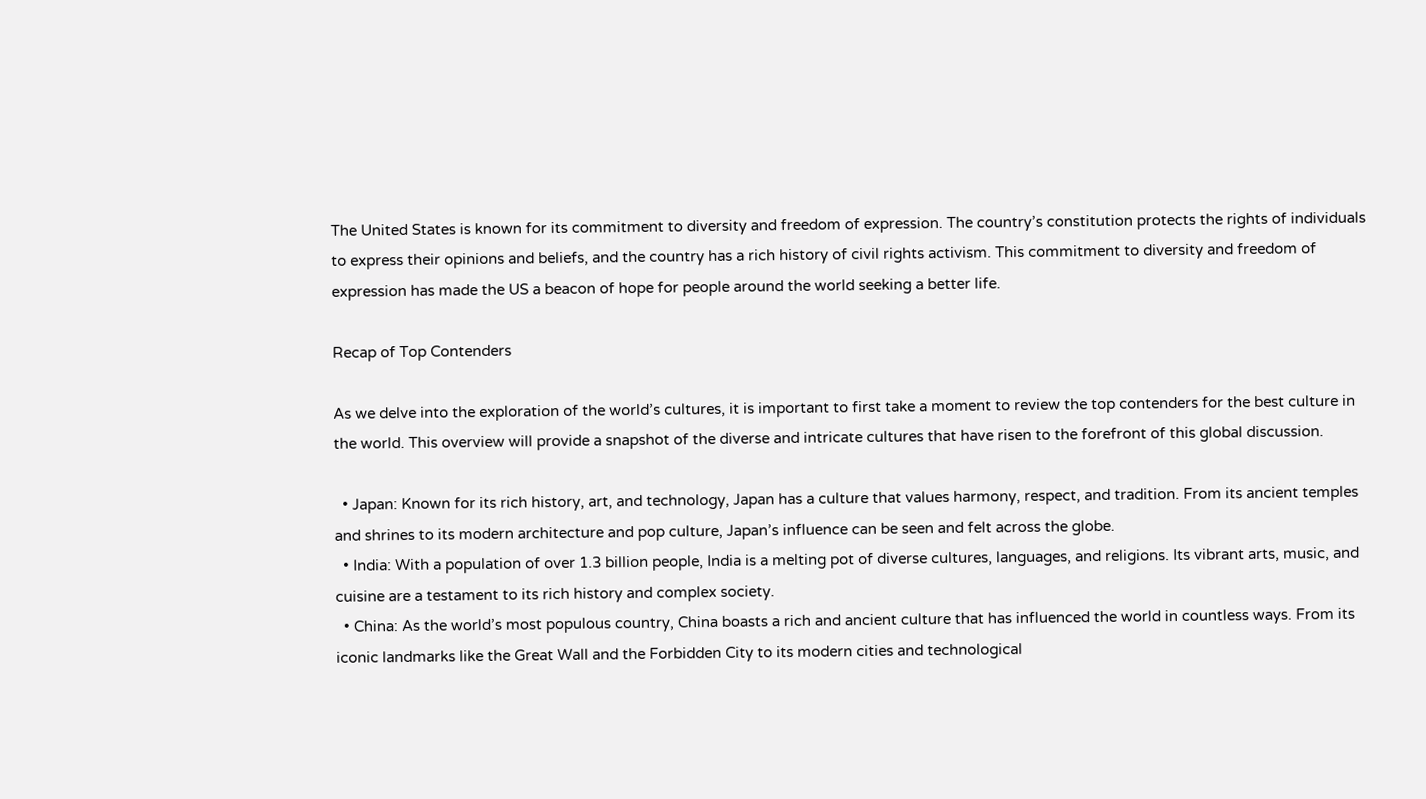The United States is known for its commitment to diversity and freedom of expression. The country’s constitution protects the rights of individuals to express their opinions and beliefs, and the country has a rich history of civil rights activism. This commitment to diversity and freedom of expression has made the US a beacon of hope for people around the world seeking a better life.

Recap of Top Contenders

As we delve into the exploration of the world’s cultures, it is important to first take a moment to review the top contenders for the best culture in the world. This overview will provide a snapshot of the diverse and intricate cultures that have risen to the forefront of this global discussion.

  • Japan: Known for its rich history, art, and technology, Japan has a culture that values harmony, respect, and tradition. From its ancient temples and shrines to its modern architecture and pop culture, Japan’s influence can be seen and felt across the globe.
  • India: With a population of over 1.3 billion people, India is a melting pot of diverse cultures, languages, and religions. Its vibrant arts, music, and cuisine are a testament to its rich history and complex society.
  • China: As the world’s most populous country, China boasts a rich and ancient culture that has influenced the world in countless ways. From its iconic landmarks like the Great Wall and the Forbidden City to its modern cities and technological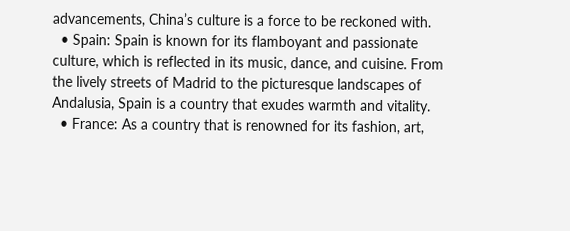advancements, China’s culture is a force to be reckoned with.
  • Spain: Spain is known for its flamboyant and passionate culture, which is reflected in its music, dance, and cuisine. From the lively streets of Madrid to the picturesque landscapes of Andalusia, Spain is a country that exudes warmth and vitality.
  • France: As a country that is renowned for its fashion, art,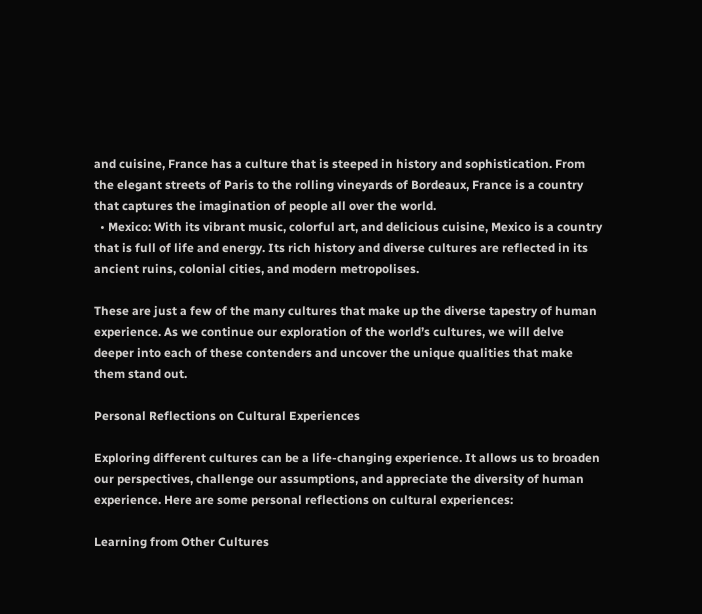and cuisine, France has a culture that is steeped in history and sophistication. From the elegant streets of Paris to the rolling vineyards of Bordeaux, France is a country that captures the imagination of people all over the world.
  • Mexico: With its vibrant music, colorful art, and delicious cuisine, Mexico is a country that is full of life and energy. Its rich history and diverse cultures are reflected in its ancient ruins, colonial cities, and modern metropolises.

These are just a few of the many cultures that make up the diverse tapestry of human experience. As we continue our exploration of the world’s cultures, we will delve deeper into each of these contenders and uncover the unique qualities that make them stand out.

Personal Reflections on Cultural Experiences

Exploring different cultures can be a life-changing experience. It allows us to broaden our perspectives, challenge our assumptions, and appreciate the diversity of human experience. Here are some personal reflections on cultural experiences:

Learning from Other Cultures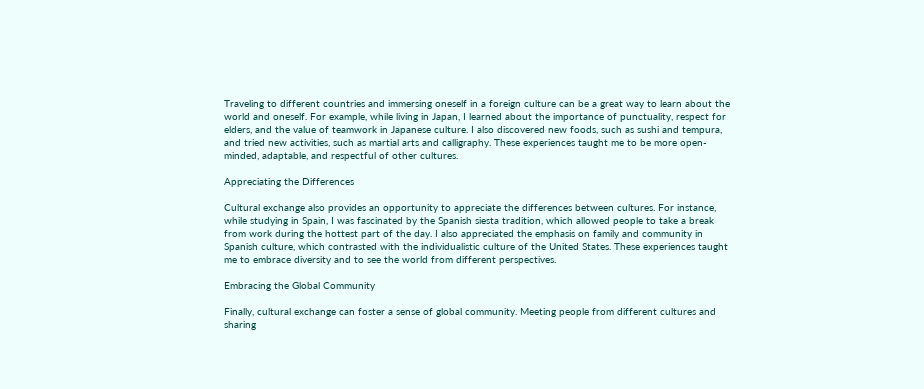Traveling to different countries and immersing oneself in a foreign culture can be a great way to learn about the world and oneself. For example, while living in Japan, I learned about the importance of punctuality, respect for elders, and the value of teamwork in Japanese culture. I also discovered new foods, such as sushi and tempura, and tried new activities, such as martial arts and calligraphy. These experiences taught me to be more open-minded, adaptable, and respectful of other cultures.

Appreciating the Differences

Cultural exchange also provides an opportunity to appreciate the differences between cultures. For instance, while studying in Spain, I was fascinated by the Spanish siesta tradition, which allowed people to take a break from work during the hottest part of the day. I also appreciated the emphasis on family and community in Spanish culture, which contrasted with the individualistic culture of the United States. These experiences taught me to embrace diversity and to see the world from different perspectives.

Embracing the Global Community

Finally, cultural exchange can foster a sense of global community. Meeting people from different cultures and sharing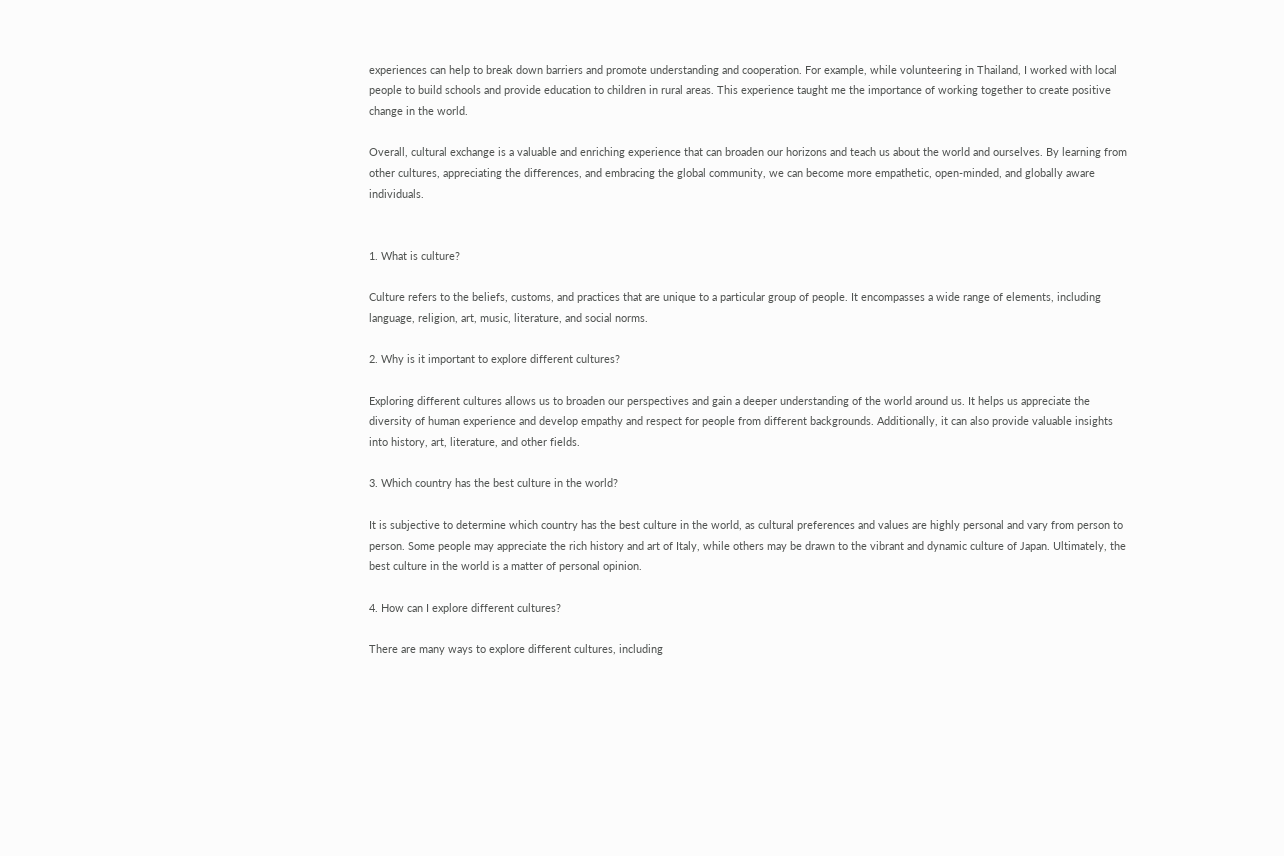experiences can help to break down barriers and promote understanding and cooperation. For example, while volunteering in Thailand, I worked with local people to build schools and provide education to children in rural areas. This experience taught me the importance of working together to create positive change in the world.

Overall, cultural exchange is a valuable and enriching experience that can broaden our horizons and teach us about the world and ourselves. By learning from other cultures, appreciating the differences, and embracing the global community, we can become more empathetic, open-minded, and globally aware individuals.


1. What is culture?

Culture refers to the beliefs, customs, and practices that are unique to a particular group of people. It encompasses a wide range of elements, including language, religion, art, music, literature, and social norms.

2. Why is it important to explore different cultures?

Exploring different cultures allows us to broaden our perspectives and gain a deeper understanding of the world around us. It helps us appreciate the diversity of human experience and develop empathy and respect for people from different backgrounds. Additionally, it can also provide valuable insights into history, art, literature, and other fields.

3. Which country has the best culture in the world?

It is subjective to determine which country has the best culture in the world, as cultural preferences and values are highly personal and vary from person to person. Some people may appreciate the rich history and art of Italy, while others may be drawn to the vibrant and dynamic culture of Japan. Ultimately, the best culture in the world is a matter of personal opinion.

4. How can I explore different cultures?

There are many ways to explore different cultures, including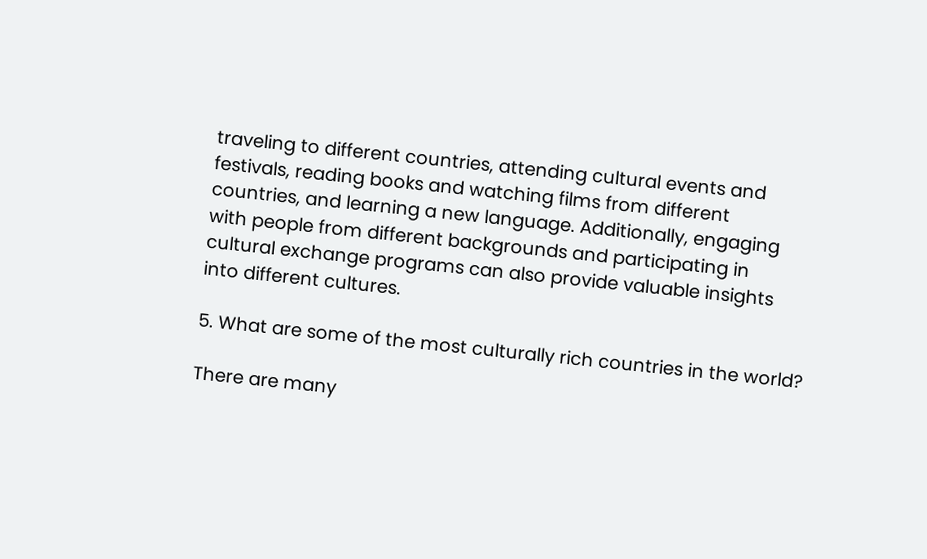traveling to different countries, attending cultural events and festivals, reading books and watching films from different countries, and learning a new language. Additionally, engaging with people from different backgrounds and participating in cultural exchange programs can also provide valuable insights into different cultures.

5. What are some of the most culturally rich countries in the world?

There are many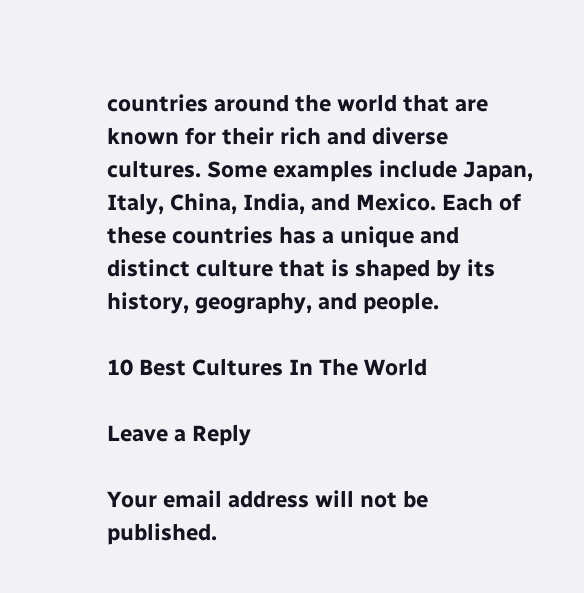countries around the world that are known for their rich and diverse cultures. Some examples include Japan, Italy, China, India, and Mexico. Each of these countries has a unique and distinct culture that is shaped by its history, geography, and people.

10 Best Cultures In The World

Leave a Reply

Your email address will not be published.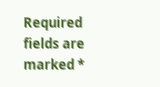Required fields are marked *